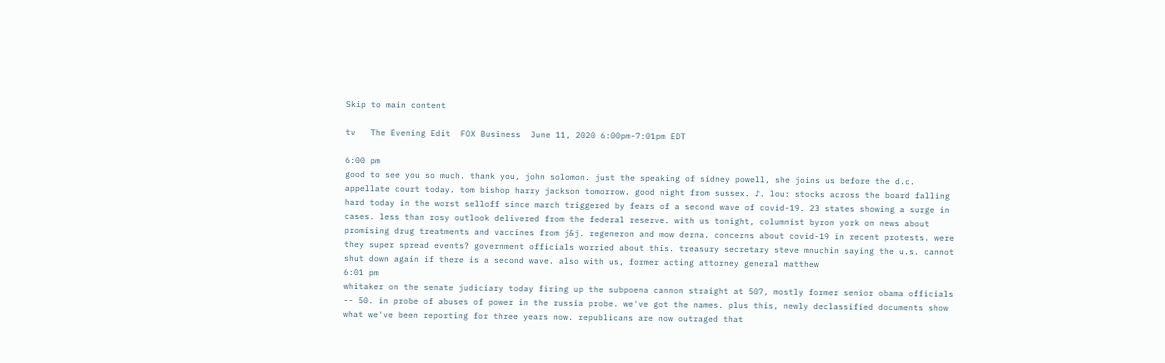Skip to main content

tv   The Evening Edit  FOX Business  June 11, 2020 6:00pm-7:01pm EDT

6:00 pm
good to see you so much. thank you, john solomon. just the speaking of sidney powell, she joins us before the d.c. appellate court today. tom bishop harry jackson tomorrow. good night from sussex. ♪. lou: stocks across the board falling hard today in the worst selloff since march triggered by fears of a second wave of covid-19. 23 states showing a surge in cases. less than rosy outlook delivered from the federal reserve. with us tonight, columnist byron york on news about promising drug treatments and vaccines from j&j. regeneron and mow derna. concerns about covid-19 in recent protests. were they super spread events? government officials worried about this. treasury secretary steve mnuchin saying the u.s. cannot shut down again if there is a second wave. also with us, former acting attorney general matthew
6:01 pm
whitaker on the senate judiciary today firing up the subpoena cannon straight at 507, mostly former senior obama officials -- 50. in probe of abuses of power in the russia probe. we've got the names. plus this, newly declassified documents show what we've been reporting for three years now. republicans are now outraged that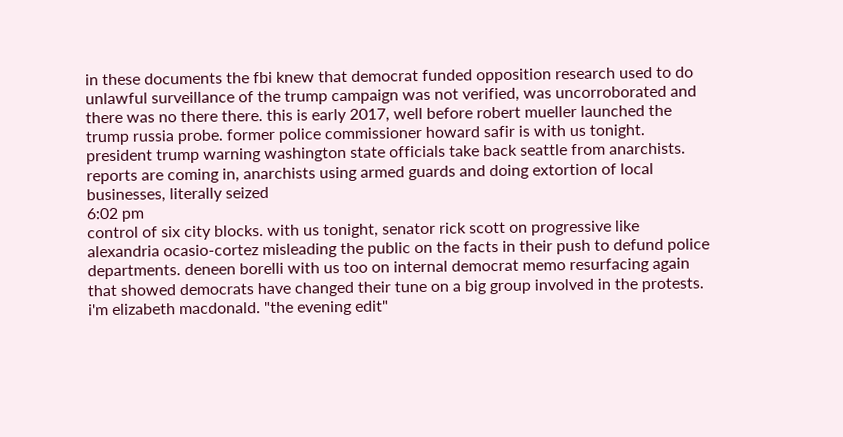in these documents the fbi knew that democrat funded opposition research used to do unlawful surveillance of the trump campaign was not verified, was uncorroborated and there was no there there. this is early 2017, well before robert mueller launched the trump russia probe. former police commissioner howard safir is with us tonight. president trump warning washington state officials take back seattle from anarchists. reports are coming in, anarchists using armed guards and doing extortion of local businesses, literally seized
6:02 pm
control of six city blocks. with us tonight, senator rick scott on progressive like alexandria ocasio-cortez misleading the public on the facts in their push to defund police departments. deneen borelli with us too on internal democrat memo resurfacing again that showed democrats have changed their tune on a big group involved in the protests. i'm elizabeth macdonald. "the evening edit"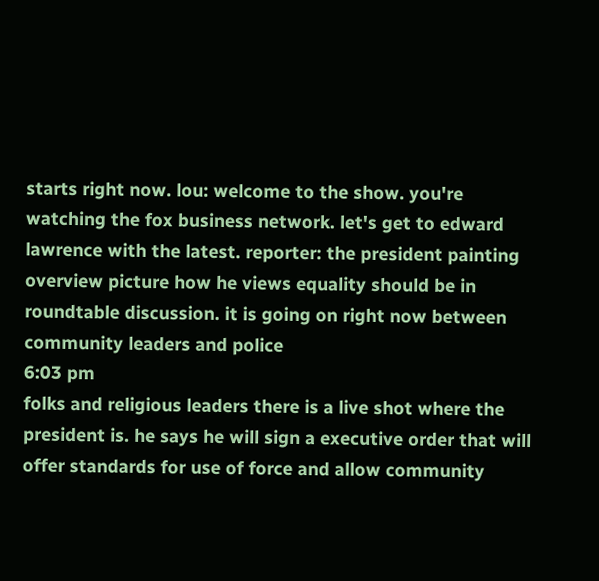starts right now. lou: welcome to the show. you're watching the fox business network. let's get to edward lawrence with the latest. reporter: the president painting overview picture how he views equality should be in roundtable discussion. it is going on right now between community leaders and police
6:03 pm
folks and religious leaders there is a live shot where the president is. he says he will sign a executive order that will offer standards for use of force and allow community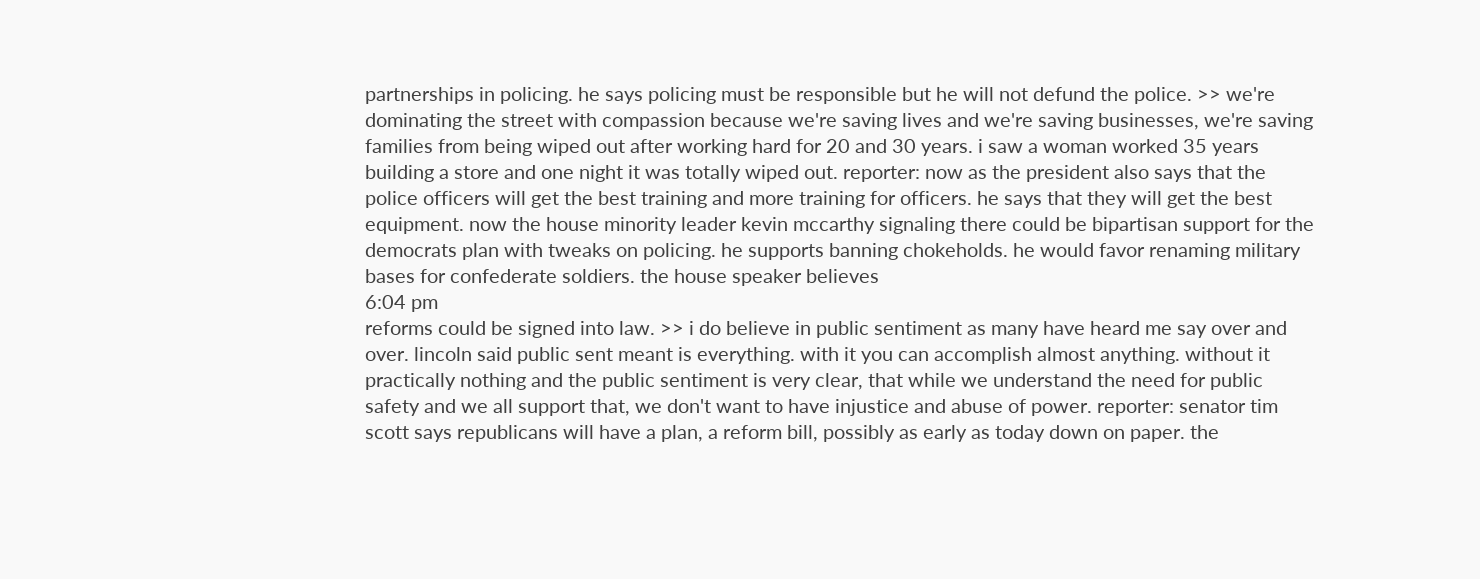partnerships in policing. he says policing must be responsible but he will not defund the police. >> we're dominating the street with compassion because we're saving lives and we're saving businesses, we're saving families from being wiped out after working hard for 20 and 30 years. i saw a woman worked 35 years building a store and one night it was totally wiped out. reporter: now as the president also says that the police officers will get the best training and more training for officers. he says that they will get the best equipment. now the house minority leader kevin mccarthy signaling there could be bipartisan support for the democrats plan with tweaks on policing. he supports banning chokeholds. he would favor renaming military bases for confederate soldiers. the house speaker believes
6:04 pm
reforms could be signed into law. >> i do believe in public sentiment as many have heard me say over and over. lincoln said public sent meant is everything. with it you can accomplish almost anything. without it practically nothing and the public sentiment is very clear, that while we understand the need for public safety and we all support that, we don't want to have injustice and abuse of power. reporter: senator tim scott says republicans will have a plan, a reform bill, possibly as early as today down on paper. the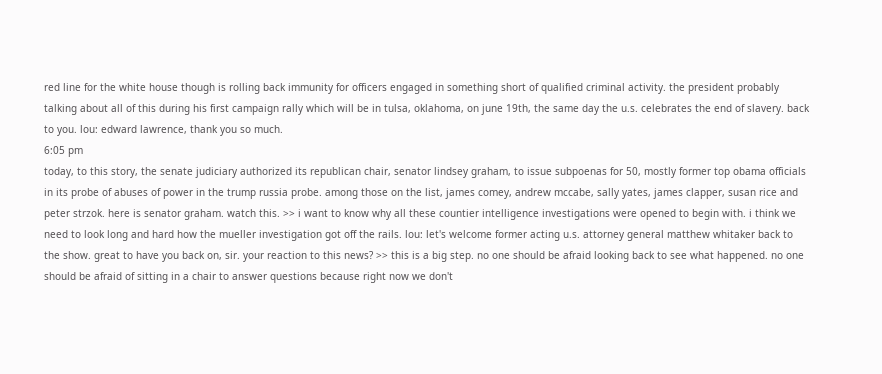red line for the white house though is rolling back immunity for officers engaged in something short of qualified criminal activity. the president probably talking about all of this during his first campaign rally which will be in tulsa, oklahoma, on june 19th, the same day the u.s. celebrates the end of slavery. back to you. lou: edward lawrence, thank you so much.
6:05 pm
today, to this story, the senate judiciary authorized its republican chair, senator lindsey graham, to issue subpoenas for 50, mostly former top obama officials in its probe of abuses of power in the trump russia probe. among those on the list, james comey, andrew mccabe, sally yates, james clapper, susan rice and peter strzok. here is senator graham. watch this. >> i want to know why all these countier intelligence investigations were opened to begin with. i think we need to look long and hard how the mueller investigation got off the rails. lou: let's welcome former acting u.s. attorney general matthew whitaker back to the show. great to have you back on, sir. your reaction to this news? >> this is a big step. no one should be afraid looking back to see what happened. no one should be afraid of sitting in a chair to answer questions because right now we don't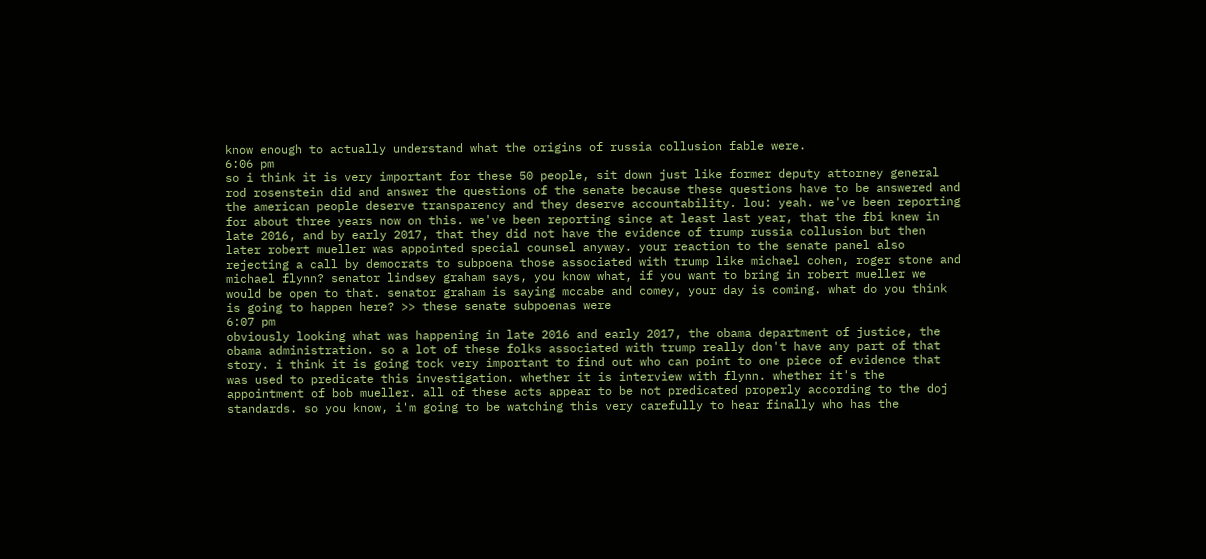know enough to actually understand what the origins of russia collusion fable were.
6:06 pm
so i think it is very important for these 50 people, sit down just like former deputy attorney general rod rosenstein did and answer the questions of the senate because these questions have to be answered and the american people deserve transparency and they deserve accountability. lou: yeah. we've been reporting for about three years now on this. we've been reporting since at least last year, that the fbi knew in late 2016, and by early 2017, that they did not have the evidence of trump russia collusion but then later robert mueller was appointed special counsel anyway. your reaction to the senate panel also rejecting a call by democrats to subpoena those associated with trump like michael cohen, roger stone and michael flynn? senator lindsey graham says, you know what, if you want to bring in robert mueller we would be open to that. senator graham is saying mccabe and comey, your day is coming. what do you think is going to happen here? >> these senate subpoenas were
6:07 pm
obviously looking what was happening in late 2016 and early 2017, the obama department of justice, the obama administration. so a lot of these folks associated with trump really don't have any part of that story. i think it is going tock very important to find out who can point to one piece of evidence that was used to predicate this investigation. whether it is interview with flynn. whether it's the appointment of bob mueller. all of these acts appear to be not predicated properly according to the doj standards. so you know, i'm going to be watching this very carefully to hear finally who has the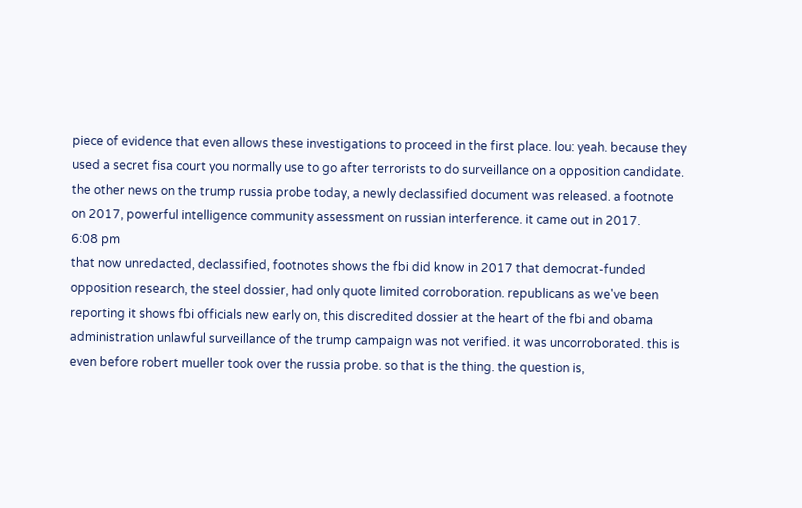piece of evidence that even allows these investigations to proceed in the first place. lou: yeah. because they used a secret fisa court you normally use to go after terrorists to do surveillance on a opposition candidate. the other news on the trump russia probe today, a newly declassified document was released. a footnote on 2017, powerful intelligence community assessment on russian interference. it came out in 2017.
6:08 pm
that now unredacted, declassified, footnotes shows the fbi did know in 2017 that democrat-funded opposition research, the steel dossier, had only quote limited corroboration. republicans as we've been reporting it shows fbi officials new early on, this discredited dossier at the heart of the fbi and obama administration unlawful surveillance of the trump campaign was not verified. it was uncorroborated. this is even before robert mueller took over the russia probe. so that is the thing. the question is,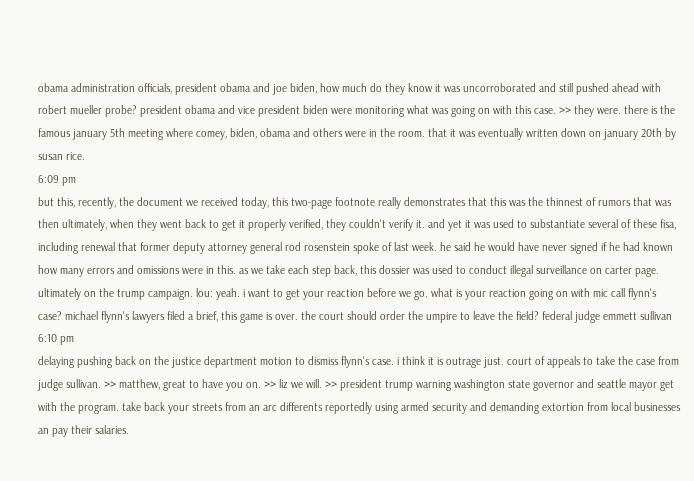obama administration officials, president obama and joe biden, how much do they know it was uncorroborated and still pushed ahead with robert mueller probe? president obama and vice president biden were monitoring what was going on with this case. >> they were. there is the famous january 5th meeting where comey, biden, obama and others were in the room. that it was eventually written down on january 20th by susan rice.
6:09 pm
but this, recently, the document we received today, this two-page footnote really demonstrates that this was the thinnest of rumors that was then ultimately, when they went back to get it properly verified, they couldn't verify it. and yet it was used to substantiate several of these fisa, including renewal that former deputy attorney general rod rosenstein spoke of last week. he said he would have never signed if he had known how many errors and omissions were in this. as we take each step back, this dossier was used to conduct illegal surveillance on carter page. ultimately on the trump campaign. lou: yeah. i want to get your reaction before we go. what is your reaction going on with mic call flynn's case? michael flynn's lawyers filed a brief, this game is over. the court should order the umpire to leave the field? federal judge emmett sullivan
6:10 pm
delaying pushing back on the justice department motion to dismiss flynn's case. i think it is outrage just. court of appeals to take the case from judge sullivan. >> matthew, great to have you on. >> liz we will. >> president trump warning washington state governor and seattle mayor get with the program. take back your streets from an arc differents reportedly using armed security and demanding extortion from local businesses an pay their salaries.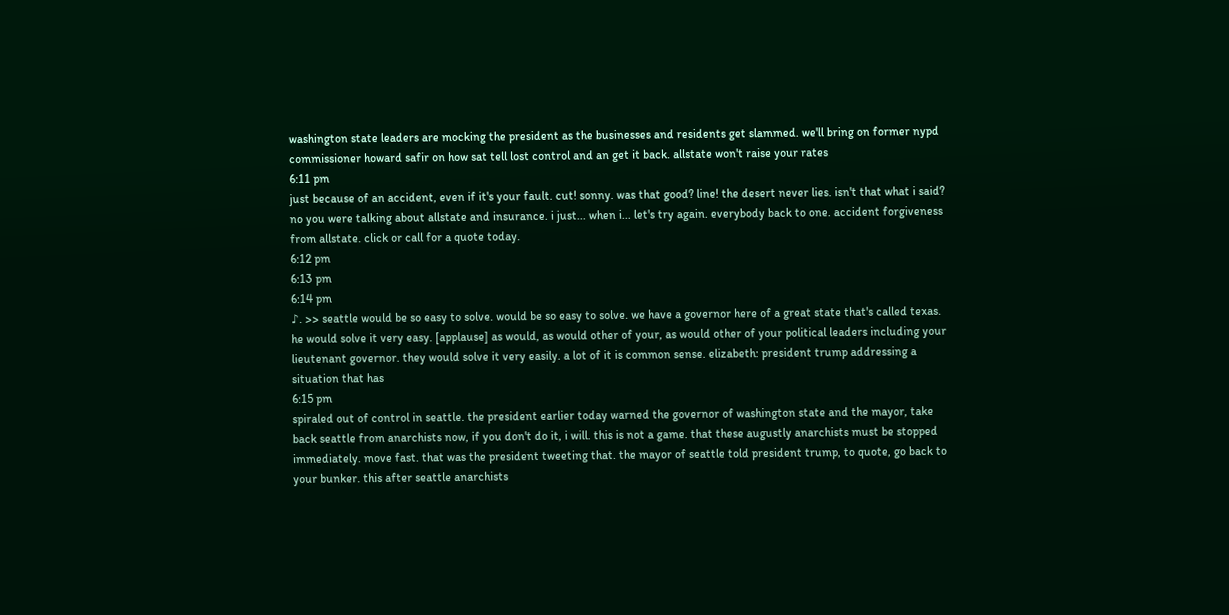washington state leaders are mocking the president as the businesses and residents get slammed. we'll bring on former nypd commissioner howard safir on how sat tell lost control and an get it back. allstate won't raise your rates
6:11 pm
just because of an accident, even if it's your fault. cut! sonny. was that good? line! the desert never lies. isn't that what i said? no you were talking about allstate and insurance. i just... when i... let's try again. everybody back to one. accident forgiveness from allstate. click or call for a quote today.
6:12 pm
6:13 pm
6:14 pm
♪. >> seattle would be so easy to solve. would be so easy to solve. we have a governor here of a great state that's called texas. he would solve it very easy. [applause] as would, as would other of your, as would other of your political leaders including your lieutenant governor. they would solve it very easily. a lot of it is common sense. elizabeth: president trump addressing a situation that has
6:15 pm
spiraled out of control in seattle. the president earlier today warned the governor of washington state and the mayor, take back seattle from anarchists now, if you don't do it, i will. this is not a game. that these augustly anarchists must be stopped immediately. move fast. that was the president tweeting that. the mayor of seattle told president trump, to quote, go back to your bunker. this after seattle anarchists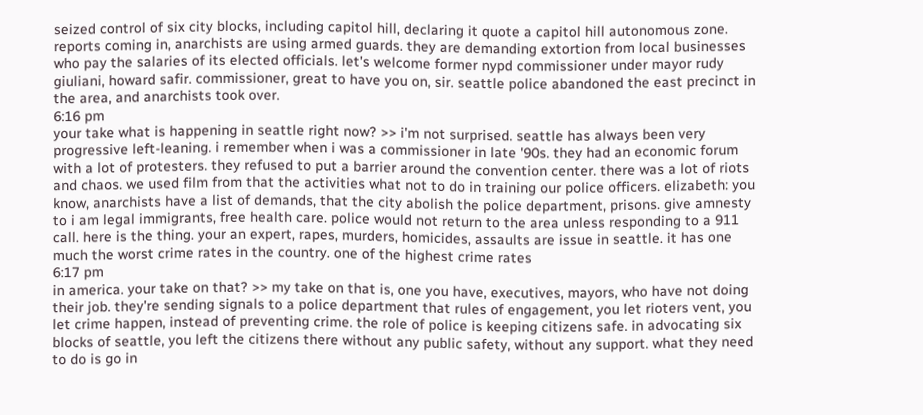seized control of six city blocks, including capitol hill, declaring it quote a capitol hill autonomous zone. reports coming in, anarchists are using armed guards. they are demanding extortion from local businesses who pay the salaries of its elected officials. let's welcome former nypd commissioner under mayor rudy giuliani, howard safir. commissioner, great to have you on, sir. seattle police abandoned the east precinct in the area, and anarchists took over.
6:16 pm
your take what is happening in seattle right now? >> i'm not surprised. seattle has always been very progressive left-leaning. i remember when i was a commissioner in late '90s. they had an economic forum with a lot of protesters. they refused to put a barrier around the convention center. there was a lot of riots and chaos. we used film from that the activities what not to do in training our police officers. elizabeth: you know, anarchists have a list of demands, that the city abolish the police department, prisons. give amnesty to i am legal immigrants, free health care. police would not return to the area unless responding to a 911 call. here is the thing. your an expert, rapes, murders, homicides, assaults are issue in seattle. it has one much the worst crime rates in the country. one of the highest crime rates
6:17 pm
in america. your take on that? >> my take on that is, one you have, executives, mayors, who have not doing their job. they're sending signals to a police department that rules of engagement, you let rioters vent, you let crime happen, instead of preventing crime. the role of police is keeping citizens safe. in advocating six blocks of seattle, you left the citizens there without any public safety, without any support. what they need to do is go in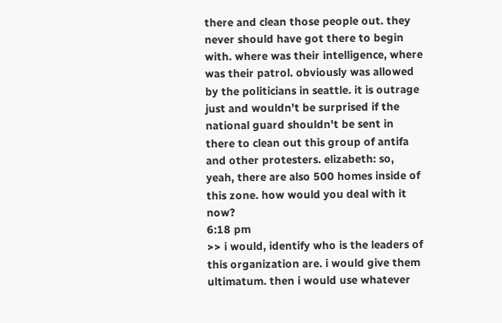there and clean those people out. they never should have got there to begin with. where was their intelligence, where was their patrol. obviously was allowed by the politicians in seattle. it is outrage just and wouldn't be surprised if the national guard shouldn't be sent in there to clean out this group of antifa and other protesters. elizabeth: so, yeah, there are also 500 homes inside of this zone. how would you deal with it now?
6:18 pm
>> i would, identify who is the leaders of this organization are. i would give them ultimatum. then i would use whatever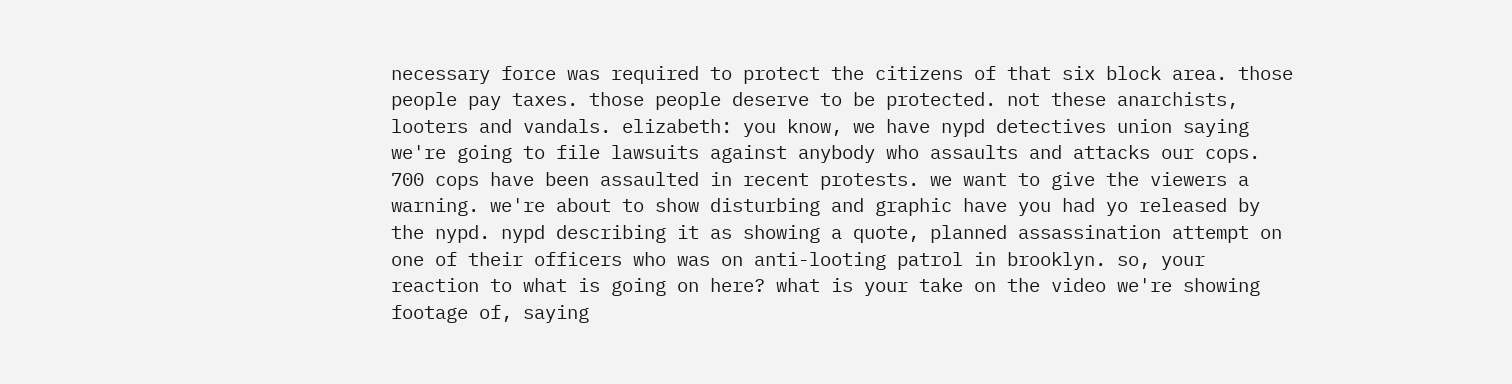necessary force was required to protect the citizens of that six block area. those people pay taxes. those people deserve to be protected. not these anarchists, looters and vandals. elizabeth: you know, we have nypd detectives union saying we're going to file lawsuits against anybody who assaults and attacks our cops. 700 cops have been assaulted in recent protests. we want to give the viewers a warning. we're about to show disturbing and graphic have you had yo released by the nypd. nypd describing it as showing a quote, planned assassination attempt on one of their officers who was on anti-looting patrol in brooklyn. so, your reaction to what is going on here? what is your take on the video we're showing footage of, saying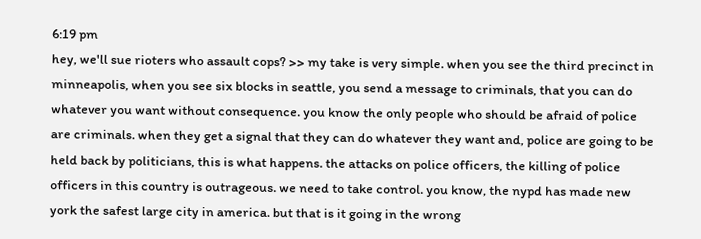6:19 pm
hey, we'll sue rioters who assault cops? >> my take is very simple. when you see the third precinct in minneapolis, when you see six blocks in seattle, you send a message to criminals, that you can do whatever you want without consequence. you know the only people who should be afraid of police are criminals. when they get a signal that they can do whatever they want and, police are going to be held back by politicians, this is what happens. the attacks on police officers, the killing of police officers in this country is outrageous. we need to take control. you know, the nypd has made new york the safest large city in america. but that is it going in the wrong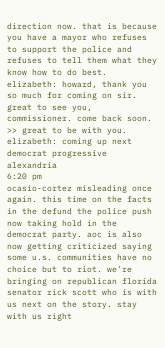direction now. that is because you have a mayor who refuses to support the police and refuses to tell them what they know how to do best. elizabeth: howard, thank you so much for coming on sir. great to see you, commissioner. come back soon. >> great to be with you. elizabeth: coming up next democrat progressive alexandria
6:20 pm
ocasio-cortez misleading once again. this time on the facts in the defund the police push now taking hold in the democrat party. aoc is also now getting criticized saying some u.s. communities have no choice but to riot. we're bringing on republican florida senator rick scott who is with us next on the story. stay with us right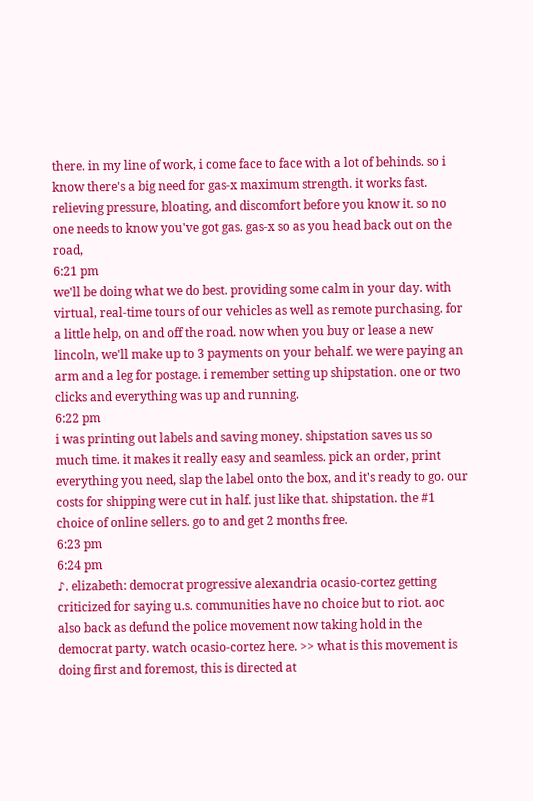there. in my line of work, i come face to face with a lot of behinds. so i know there's a big need for gas-x maximum strength. it works fast. relieving pressure, bloating, and discomfort before you know it. so no one needs to know you've got gas. gas-x so as you head back out on the road,
6:21 pm
we'll be doing what we do best. providing some calm in your day. with virtual, real-time tours of our vehicles as well as remote purchasing. for a little help, on and off the road. now when you buy or lease a new lincoln, we'll make up to 3 payments on your behalf. we were paying an arm and a leg for postage. i remember setting up shipstation. one or two clicks and everything was up and running.
6:22 pm
i was printing out labels and saving money. shipstation saves us so much time. it makes it really easy and seamless. pick an order, print everything you need, slap the label onto the box, and it's ready to go. our costs for shipping were cut in half. just like that. shipstation. the #1 choice of online sellers. go to and get 2 months free.
6:23 pm
6:24 pm
♪. elizabeth: democrat progressive alexandria ocasio-cortez getting criticized for saying u.s. communities have no choice but to riot. aoc also back as defund the police movement now taking hold in the democrat party. watch ocasio-cortez here. >> what is this movement is doing first and foremost, this is directed at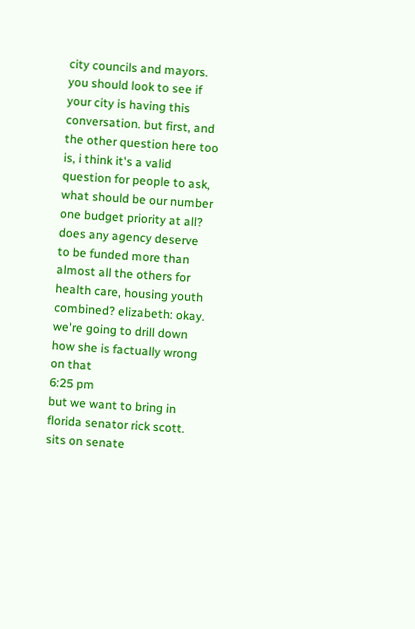city councils and mayors. you should look to see if your city is having this conversation. but first, and the other question here too is, i think it's a valid question for people to ask, what should be our number one budget priority at all? does any agency deserve to be funded more than almost all the others for health care, housing youth combined? elizabeth: okay. we're going to drill down how she is factually wrong on that
6:25 pm
but we want to bring in florida senator rick scott. sits on senate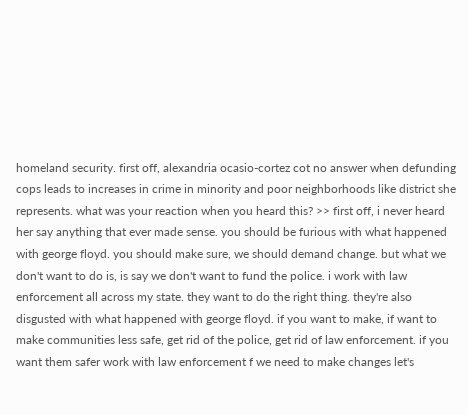homeland security. first off, alexandria ocasio-cortez cot no answer when defunding cops leads to increases in crime in minority and poor neighborhoods like district she represents. what was your reaction when you heard this? >> first off, i never heard her say anything that ever made sense. you should be furious with what happened with george floyd. you should make sure, we should demand change. but what we don't want to do is, is say we don't want to fund the police. i work with law enforcement all across my state. they want to do the right thing. they're also disgusted with what happened with george floyd. if you want to make, if want to make communities less safe, get rid of the police, get rid of law enforcement. if you want them safer work with law enforcement f we need to make changes let's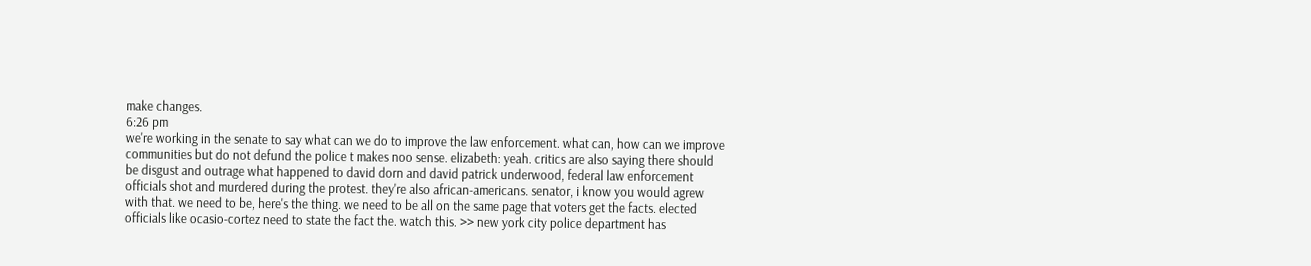make changes.
6:26 pm
we're working in the senate to say what can we do to improve the law enforcement. what can, how can we improve communities but do not defund the police t makes noo sense. elizabeth: yeah. critics are also saying there should be disgust and outrage what happened to david dorn and david patrick underwood, federal law enforcement officials shot and murdered during the protest. they're also african-americans. senator, i know you would agrew with that. we need to be, here's the thing. we need to be all on the same page that voters get the facts. elected officials like ocasio-cortez need to state the fact the. watch this. >> new york city police department has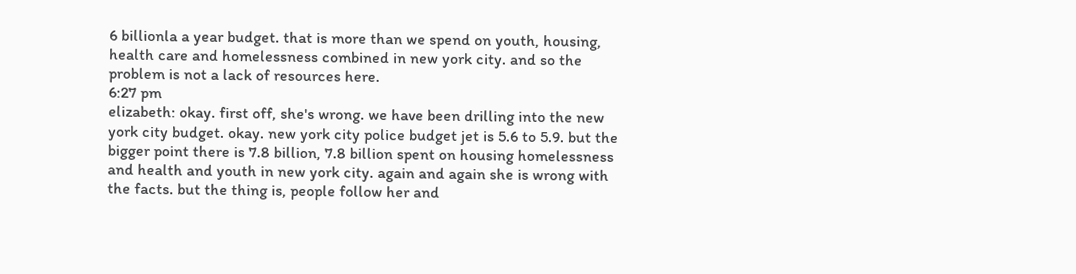6 billionla a year budget. that is more than we spend on youth, housing, health care and homelessness combined in new york city. and so the problem is not a lack of resources here.
6:27 pm
elizabeth: okay. first off, she's wrong. we have been drilling into the new york city budget. okay. new york city police budget jet is 5.6 to 5.9. but the bigger point there is 7.8 billion, 7.8 billion spent on housing homelessness and health and youth in new york city. again and again she is wrong with the facts. but the thing is, people follow her and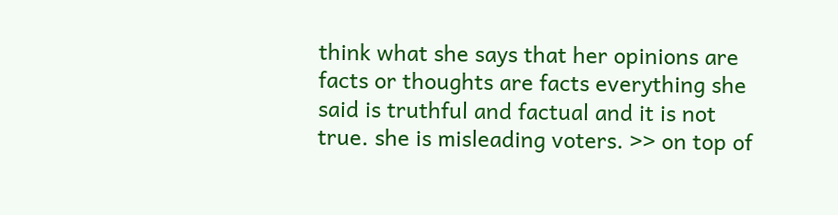think what she says that her opinions are facts or thoughts are facts everything she said is truthful and factual and it is not true. she is misleading voters. >> on top of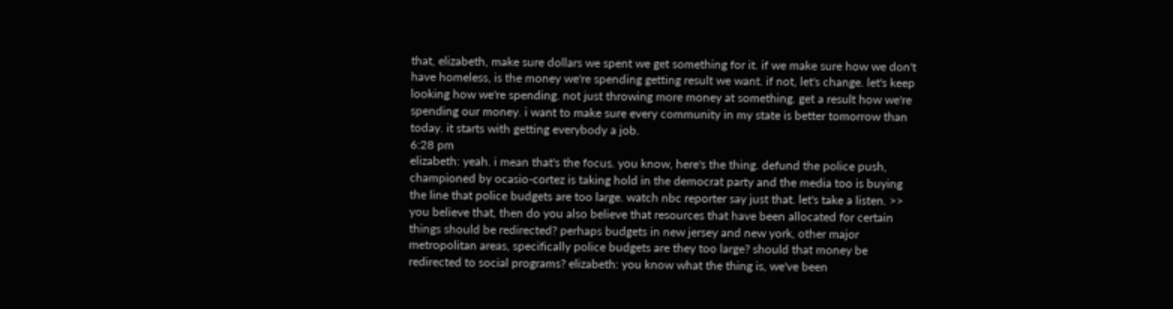that, elizabeth, make sure dollars we spent we get something for it. if we make sure how we don't have homeless, is the money we're spending getting result we want. if not, let's change. let's keep looking how we're spending. not just throwing more money at something. get a result how we're spending our money. i want to make sure every community in my state is better tomorrow than today. it starts with getting everybody a job.
6:28 pm
elizabeth: yeah. i mean that's the focus. you know, here's the thing. defund the police push, championed by ocasio-cortez is taking hold in the democrat party and the media too is buying the line that police budgets are too large. watch nbc reporter say just that. let's take a listen. >> you believe that, then do you also believe that resources that have been allocated for certain things should be redirected? perhaps budgets in new jersey and new york, other major metropolitan areas, specifically police budgets are they too large? should that money be redirected to social programs? elizabeth: you know what the thing is, we've been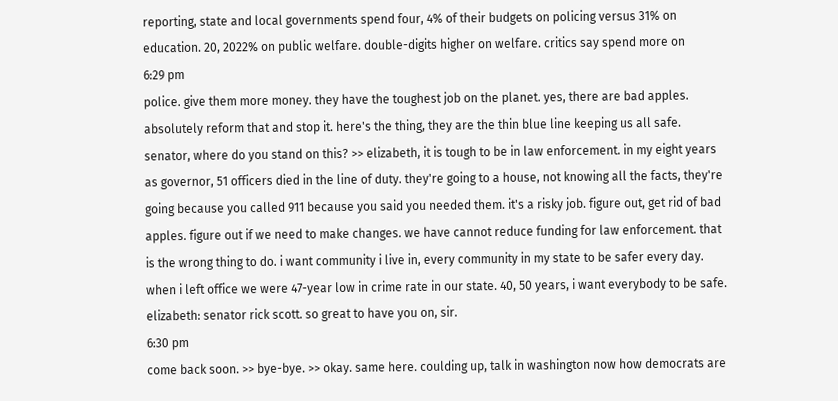reporting, state and local governments spend four, 4% of their budgets on policing versus 31% on education. 20, 2022% on public welfare. double-digits higher on welfare. critics say spend more on
6:29 pm
police. give them more money. they have the toughest job on the planet. yes, there are bad apples. absolutely reform that and stop it. here's the thing, they are the thin blue line keeping us all safe. senator, where do you stand on this? >> elizabeth, it is tough to be in law enforcement. in my eight years as governor, 51 officers died in the line of duty. they're going to a house, not knowing all the facts, they're going because you called 911 because you said you needed them. it's a risky job. figure out, get rid of bad apples. figure out if we need to make changes. we have cannot reduce funding for law enforcement. that is the wrong thing to do. i want community i live in, every community in my state to be safer every day. when i left office we were 47-year low in crime rate in our state. 40, 50 years, i want everybody to be safe. elizabeth: senator rick scott. so great to have you on, sir.
6:30 pm
come back soon. >> bye-bye. >> okay. same here. coulding up, talk in washington now how democrats are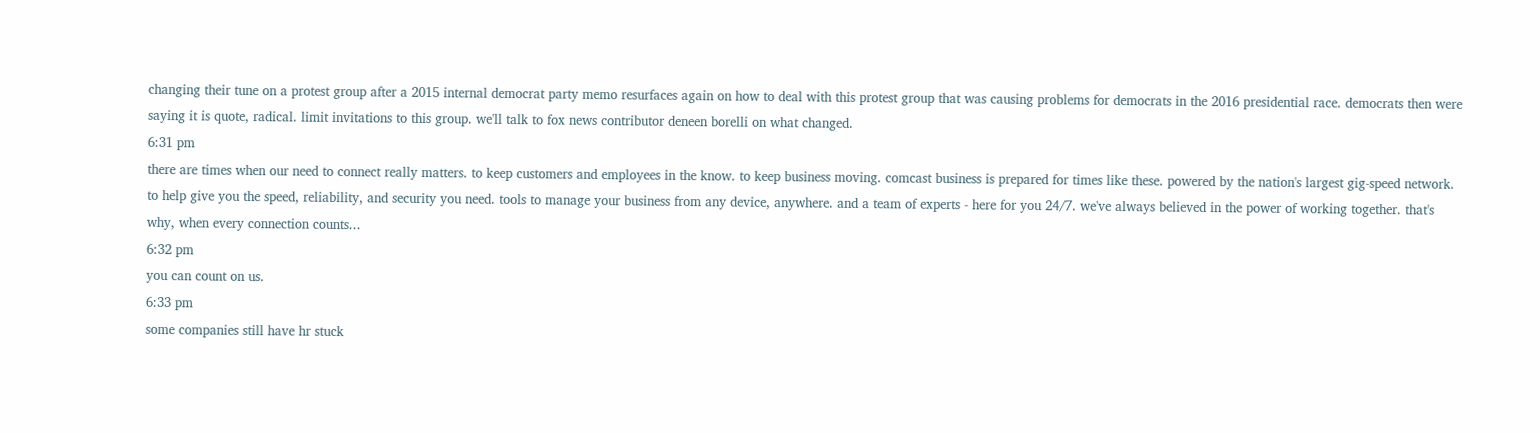changing their tune on a protest group after a 2015 internal democrat party memo resurfaces again on how to deal with this protest group that was causing problems for democrats in the 2016 presidential race. democrats then were saying it is quote, radical. limit invitations to this group. we'll talk to fox news contributor deneen borelli on what changed.
6:31 pm
there are times when our need to connect really matters. to keep customers and employees in the know. to keep business moving. comcast business is prepared for times like these. powered by the nation's largest gig-speed network. to help give you the speed, reliability, and security you need. tools to manage your business from any device, anywhere. and a team of experts - here for you 24/7. we've always believed in the power of working together. that's why, when every connection counts...
6:32 pm
you can count on us.
6:33 pm
some companies still have hr stuck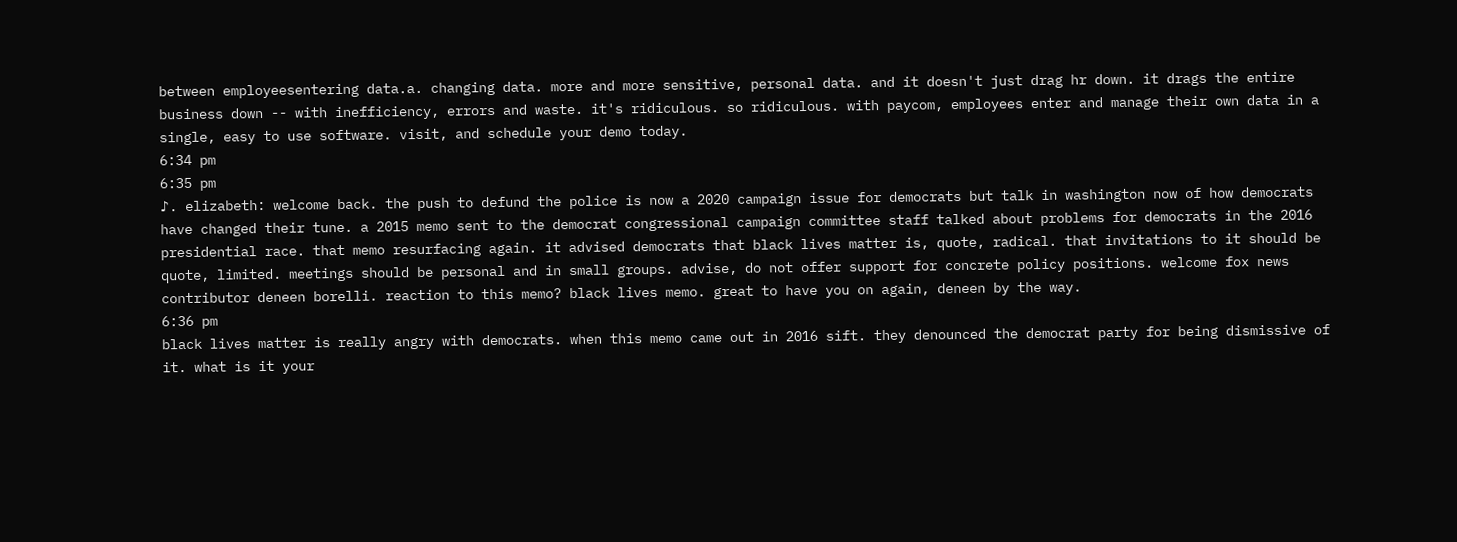between employeesentering data.a. changing data. more and more sensitive, personal data. and it doesn't just drag hr down. it drags the entire business down -- with inefficiency, errors and waste. it's ridiculous. so ridiculous. with paycom, employees enter and manage their own data in a single, easy to use software. visit, and schedule your demo today.
6:34 pm
6:35 pm
♪. elizabeth: welcome back. the push to defund the police is now a 2020 campaign issue for democrats but talk in washington now of how democrats have changed their tune. a 2015 memo sent to the democrat congressional campaign committee staff talked about problems for democrats in the 2016 presidential race. that memo resurfacing again. it advised democrats that black lives matter is, quote, radical. that invitations to it should be quote, limited. meetings should be personal and in small groups. advise, do not offer support for concrete policy positions. welcome fox news contributor deneen borelli. reaction to this memo? black lives memo. great to have you on again, deneen by the way.
6:36 pm
black lives matter is really angry with democrats. when this memo came out in 2016 sift. they denounced the democrat party for being dismissive of it. what is it your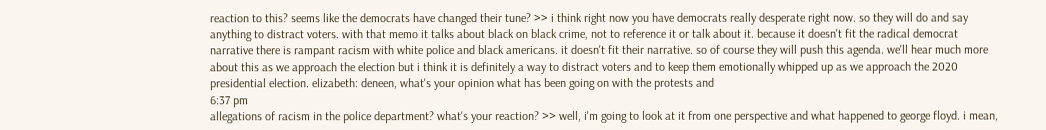reaction to this? seems like the democrats have changed their tune? >> i think right now you have democrats really desperate right now. so they will do and say anything to distract voters. with that memo it talks about black on black crime, not to reference it or talk about it. because it doesn't fit the radical democrat narrative there is rampant racism with white police and black americans. it doesn't fit their narrative. so of course they will push this agenda. we'll hear much more about this as we approach the election but i think it is definitely a way to distract voters and to keep them emotionally whipped up as we approach the 2020 presidential election. elizabeth: deneen, what's your opinion what has been going on with the protests and
6:37 pm
allegations of racism in the police department? what's your reaction? >> well, i'm going to look at it from one perspective and what happened to george floyd. i mean,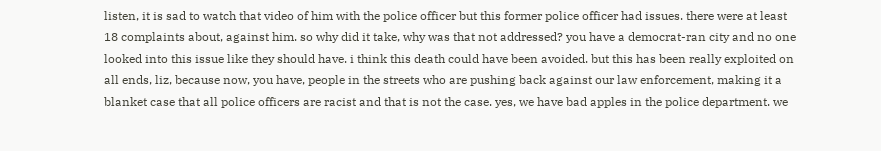listen, it is sad to watch that video of him with the police officer but this former police officer had issues. there were at least 18 complaints about, against him. so why did it take, why was that not addressed? you have a democrat-ran city and no one looked into this issue like they should have. i think this death could have been avoided. but this has been really exploited on all ends, liz, because now, you have, people in the streets who are pushing back against our law enforcement, making it a blanket case that all police officers are racist and that is not the case. yes, we have bad apples in the police department. we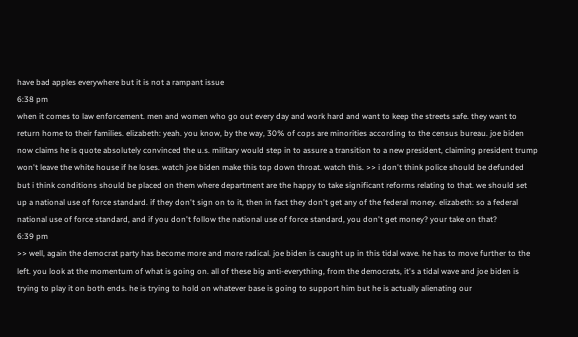have bad apples everywhere but it is not a rampant issue
6:38 pm
when it comes to law enforcement. men and women who go out every day and work hard and want to keep the streets safe. they want to return home to their families. elizabeth: yeah. you know, by the way, 30% of cops are minorities according to the census bureau. joe biden now claims he is quote absolutely convinced the u.s. military would step in to assure a transition to a new president, claiming president trump won't leave the white house if he loses. watch joe biden make this top down throat. watch this. >> i don't think police should be defunded but i think conditions should be placed on them where department are the happy to take significant reforms relating to that. we should set up a national use of force standard. if they don't sign on to it, then in fact they don't get any of the federal money. elizabeth: so a federal national use of force standard, and if you don't follow the national use of force standard, you don't get money? your take on that?
6:39 pm
>> well, again the democrat party has become more and more radical. joe biden is caught up in this tidal wave. he has to move further to the left. you look at the momentum of what is going on. all of these big anti-everything, from the democrats, it's a tidal wave and joe biden is trying to play it on both ends. he is trying to hold on whatever base is going to support him but he is actually alienating our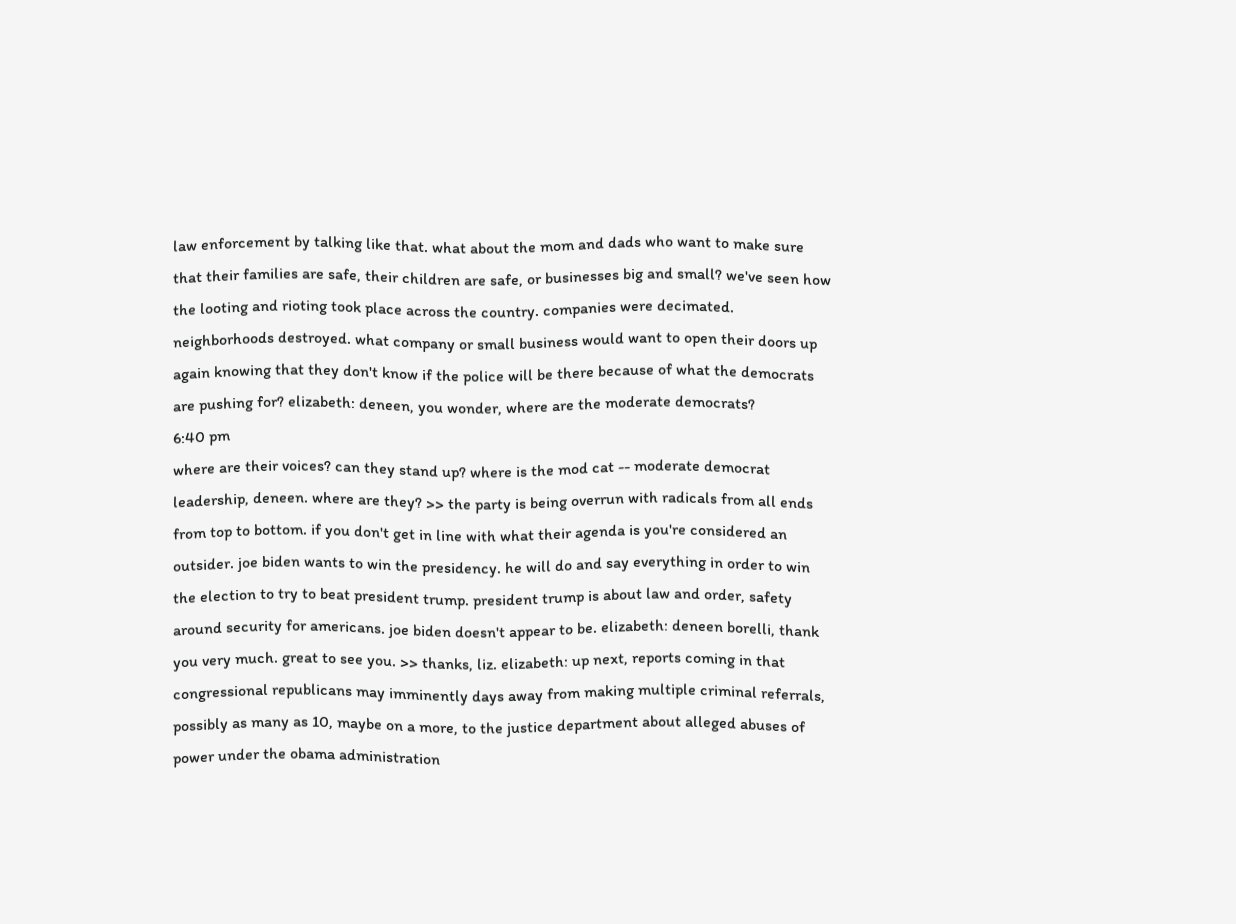law enforcement by talking like that. what about the mom and dads who want to make sure that their families are safe, their children are safe, or businesses big and small? we've seen how the looting and rioting took place across the country. companies were decimated. neighborhoods destroyed. what company or small business would want to open their doors up again knowing that they don't know if the police will be there because of what the democrats are pushing for? elizabeth: deneen, you wonder, where are the moderate democrats?
6:40 pm
where are their voices? can they stand up? where is the mod cat -- moderate democrat leadership, deneen. where are they? >> the party is being overrun with radicals from all ends from top to bottom. if you don't get in line with what their agenda is you're considered an outsider. joe biden wants to win the presidency. he will do and say everything in order to win the election to try to beat president trump. president trump is about law and order, safety around security for americans. joe biden doesn't appear to be. elizabeth: deneen borelli, thank you very much. great to see you. >> thanks, liz. elizabeth: up next, reports coming in that congressional republicans may imminently days away from making multiple criminal referrals, possibly as many as 10, maybe on a more, to the justice department about alleged abuses of power under the obama administration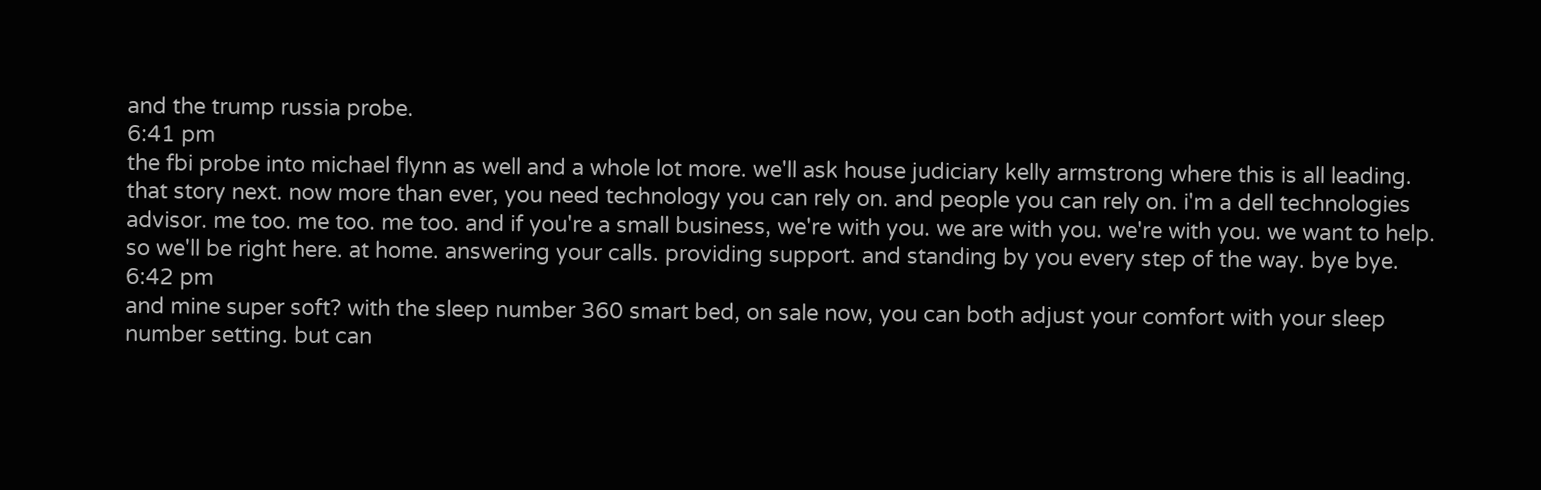and the trump russia probe.
6:41 pm
the fbi probe into michael flynn as well and a whole lot more. we'll ask house judiciary kelly armstrong where this is all leading. that story next. now more than ever, you need technology you can rely on. and people you can rely on. i'm a dell technologies advisor. me too. me too. me too. and if you're a small business, we're with you. we are with you. we're with you. we want to help. so we'll be right here. at home. answering your calls. providing support. and standing by you every step of the way. bye bye.
6:42 pm
and mine super soft? with the sleep number 360 smart bed, on sale now, you can both adjust your comfort with your sleep number setting. but can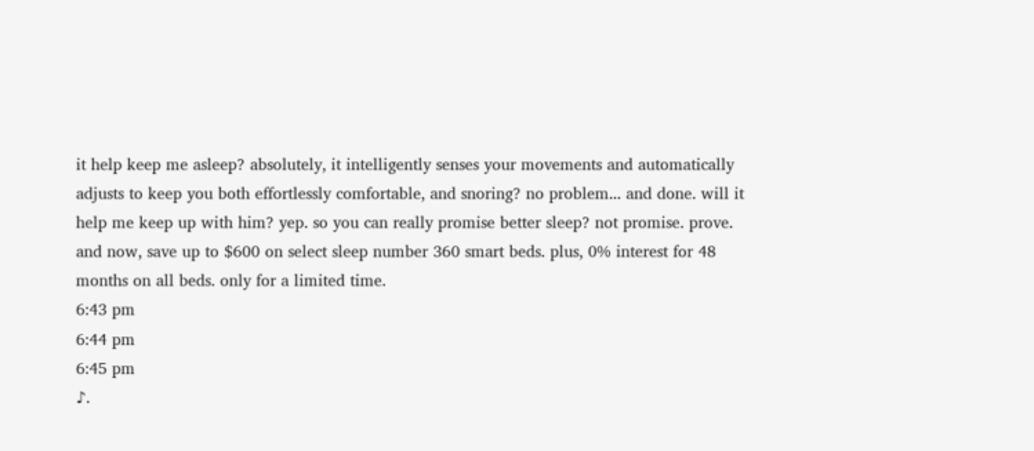it help keep me asleep? absolutely, it intelligently senses your movements and automatically adjusts to keep you both effortlessly comfortable, and snoring? no problem... and done. will it help me keep up with him? yep. so you can really promise better sleep? not promise. prove. and now, save up to $600 on select sleep number 360 smart beds. plus, 0% interest for 48 months on all beds. only for a limited time.
6:43 pm
6:44 pm
6:45 pm
♪.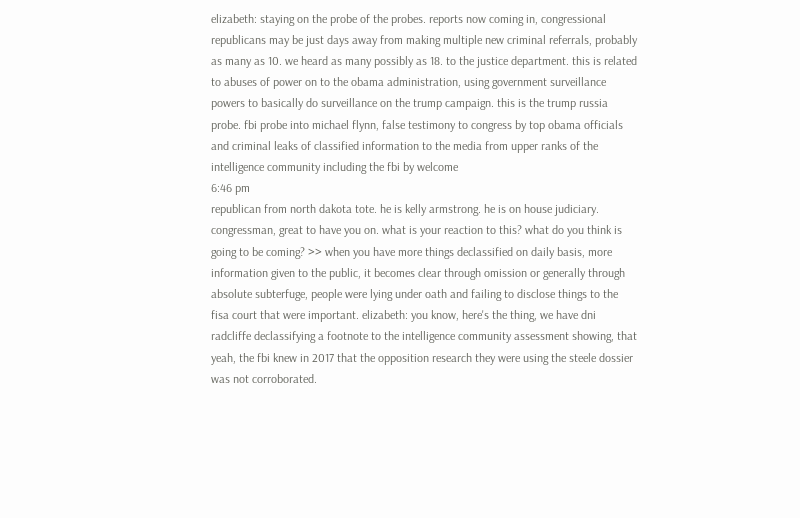elizabeth: staying on the probe of the probes. reports now coming in, congressional republicans may be just days away from making multiple new criminal referrals, probably as many as 10. we heard as many possibly as 18. to the justice department. this is related to abuses of power on to the obama administration, using government surveillance powers to basically do surveillance on the trump campaign. this is the trump russia probe. fbi probe into michael flynn, false testimony to congress by top obama officials and criminal leaks of classified information to the media from upper ranks of the intelligence community including the fbi by welcome
6:46 pm
republican from north dakota tote. he is kelly armstrong. he is on house judiciary. congressman, great to have you on. what is your reaction to this? what do you think is going to be coming? >> when you have more things declassified on daily basis, more information given to the public, it becomes clear through omission or generally through absolute subterfuge, people were lying under oath and failing to disclose things to the fisa court that were important. elizabeth: you know, here's the thing, we have dni radcliffe declassifying a footnote to the intelligence community assessment showing, that yeah, the fbi knew in 2017 that the opposition research they were using the steele dossier was not corroborated.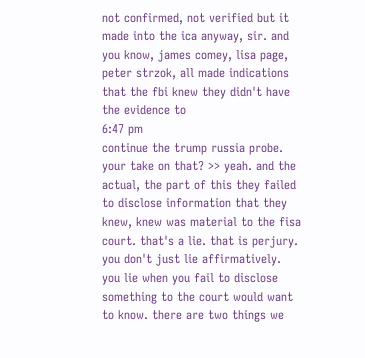not confirmed, not verified but it made into the ica anyway, sir. and you know, james comey, lisa page, peter strzok, all made indications that the fbi knew they didn't have the evidence to
6:47 pm
continue the trump russia probe. your take on that? >> yeah. and the actual, the part of this they failed to disclose information that they knew, knew was material to the fisa court. that's a lie. that is perjury. you don't just lie affirmatively. you lie when you fail to disclose something to the court would want to know. there are two things we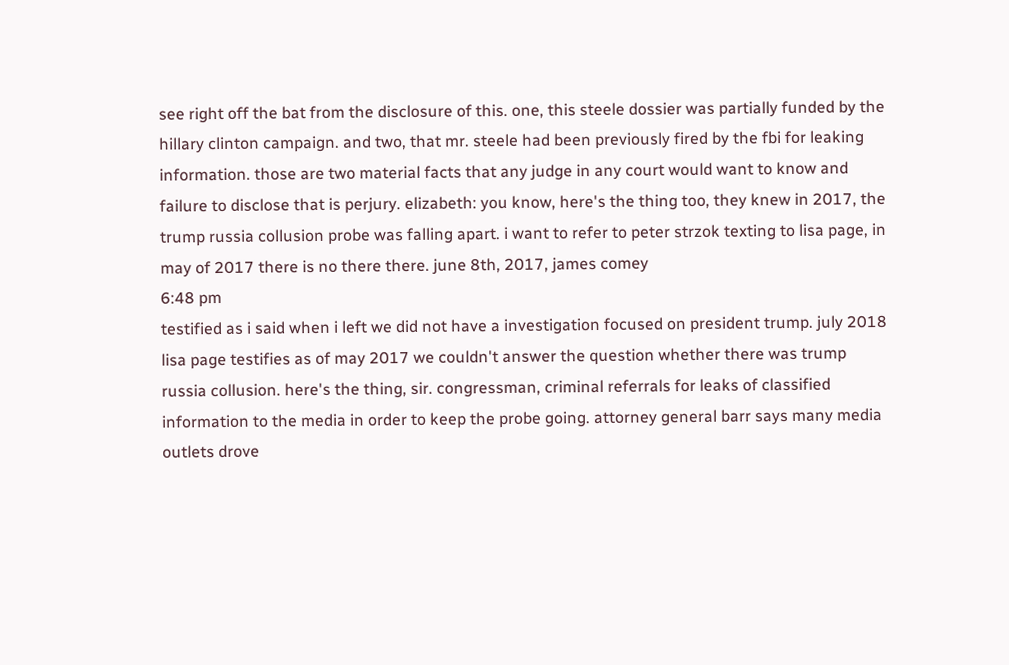see right off the bat from the disclosure of this. one, this steele dossier was partially funded by the hillary clinton campaign. and two, that mr. steele had been previously fired by the fbi for leaking information. those are two material facts that any judge in any court would want to know and failure to disclose that is perjury. elizabeth: you know, here's the thing too, they knew in 2017, the trump russia collusion probe was falling apart. i want to refer to peter strzok texting to lisa page, in may of 2017 there is no there there. june 8th, 2017, james comey
6:48 pm
testified as i said when i left we did not have a investigation focused on president trump. july 2018 lisa page testifies as of may 2017 we couldn't answer the question whether there was trump russia collusion. here's the thing, sir. congressman, criminal referrals for leaks of classified information to the media in order to keep the probe going. attorney general barr says many media outlets drove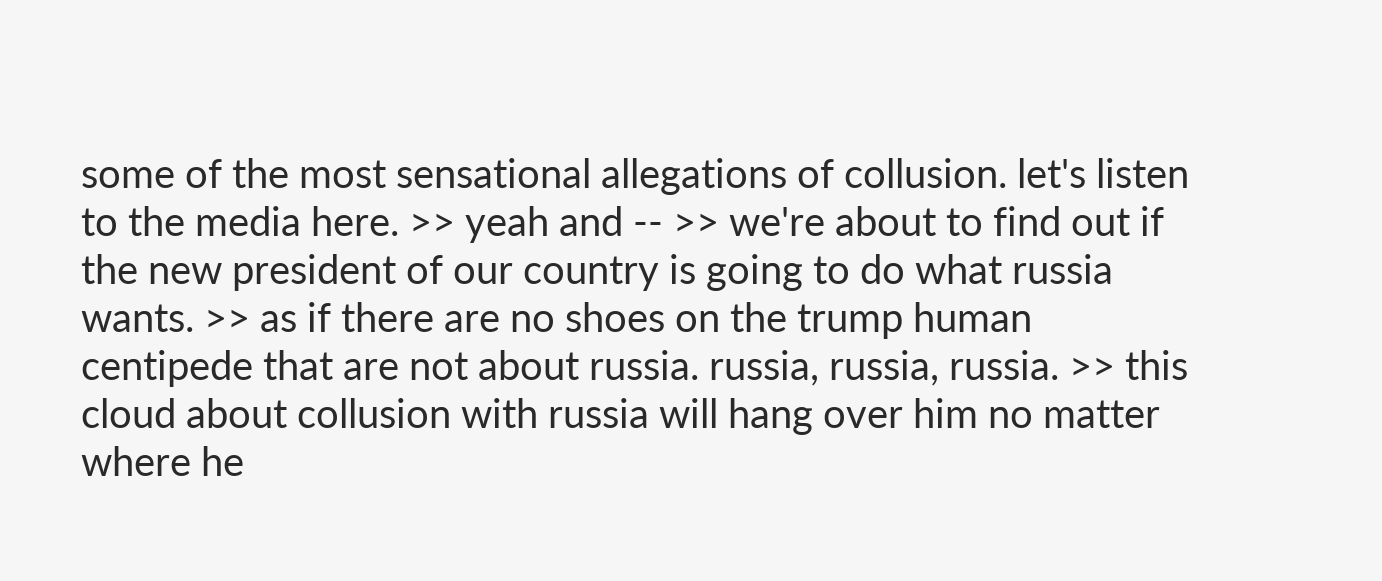some of the most sensational allegations of collusion. let's listen to the media here. >> yeah and -- >> we're about to find out if the new president of our country is going to do what russia wants. >> as if there are no shoes on the trump human centipede that are not about russia. russia, russia, russia. >> this cloud about collusion with russia will hang over him no matter where he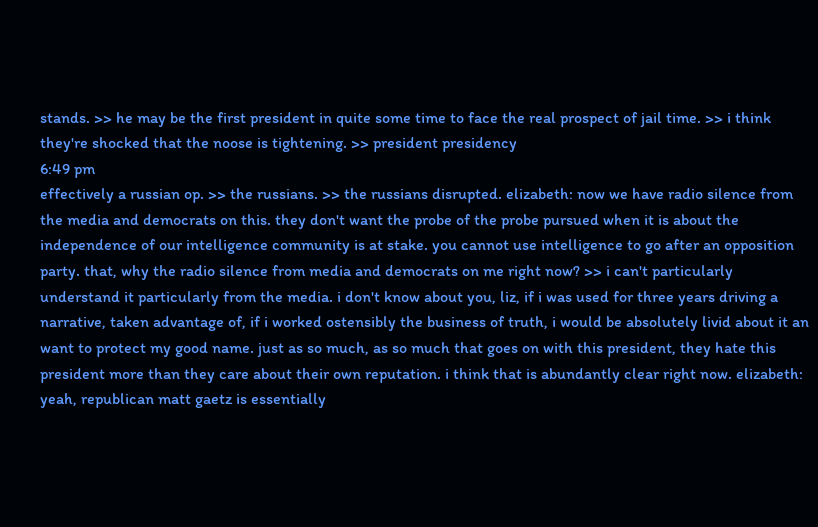stands. >> he may be the first president in quite some time to face the real prospect of jail time. >> i think they're shocked that the noose is tightening. >> president presidency
6:49 pm
effectively a russian op. >> the russians. >> the russians disrupted. elizabeth: now we have radio silence from the media and democrats on this. they don't want the probe of the probe pursued when it is about the independence of our intelligence community is at stake. you cannot use intelligence to go after an opposition party. that, why the radio silence from media and democrats on me right now? >> i can't particularly understand it particularly from the media. i don't know about you, liz, if i was used for three years driving a narrative, taken advantage of, if i worked ostensibly the business of truth, i would be absolutely livid about it an want to protect my good name. just as so much, as so much that goes on with this president, they hate this president more than they care about their own reputation. i think that is abundantly clear right now. elizabeth: yeah, republican matt gaetz is essentially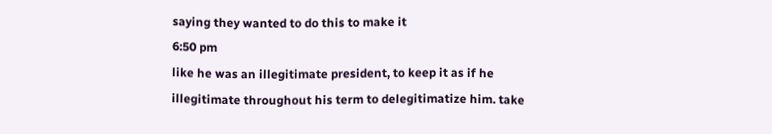saying they wanted to do this to make it
6:50 pm
like he was an illegitimate president, to keep it as if he illegitimate throughout his term to delegitimatize him. take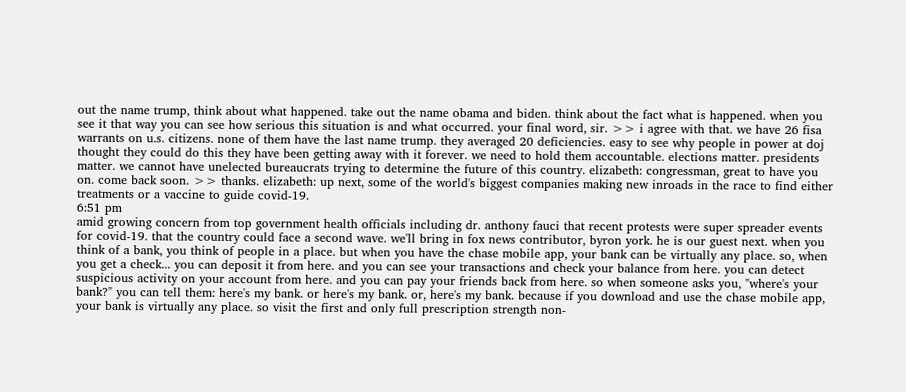out the name trump, think about what happened. take out the name obama and biden. think about the fact what is happened. when you see it that way you can see how serious this situation is and what occurred. your final word, sir. >> i agree with that. we have 26 fisa warrants on u.s. citizens. none of them have the last name trump. they averaged 20 deficiencies. easy to see why people in power at doj thought they could do this they have been getting away with it forever. we need to hold them accountable. elections matter. presidents matter. we cannot have unelected bureaucrats trying to determine the future of this country. elizabeth: congressman, great to have you on. come back soon. >> thanks. elizabeth: up next, some of the world's biggest companies making new inroads in the race to find either treatments or a vaccine to guide covid-19.
6:51 pm
amid growing concern from top government health officials including dr. anthony fauci that recent protests were super spreader events for covid-19. that the country could face a second wave. we'll bring in fox news contributor, byron york. he is our guest next. when you think of a bank, you think of people in a place. but when you have the chase mobile app, your bank can be virtually any place. so, when you get a check... you can deposit it from here. and you can see your transactions and check your balance from here. you can detect suspicious activity on your account from here. and you can pay your friends back from here. so when someone asks you, "where's your bank?" you can tell them: here's my bank. or here's my bank. or, here's my bank. because if you download and use the chase mobile app, your bank is virtually any place. so visit the first and only full prescription strength non-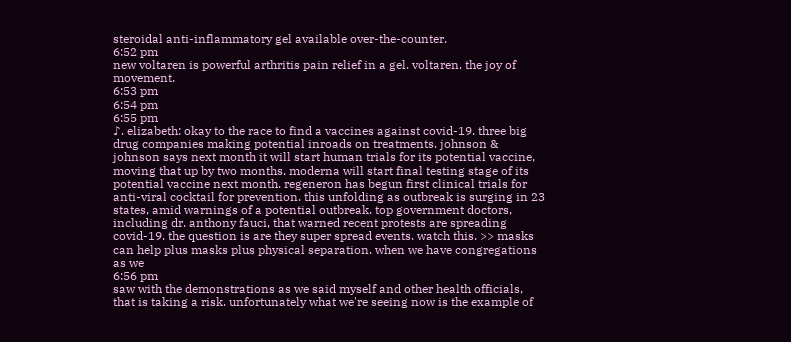steroidal anti-inflammatory gel available over-the-counter.
6:52 pm
new voltaren is powerful arthritis pain relief in a gel. voltaren. the joy of movement.
6:53 pm
6:54 pm
6:55 pm
♪. elizabeth: okay to the race to find a vaccines against covid-19. three big drug companies making potential inroads on treatments. johnson & johnson says next month it will start human trials for its potential vaccine, moving that up by two months. moderna will start final testing stage of its potential vaccine next month. regeneron has begun first clinical trials for anti-viral cocktail for prevention. this unfolding as outbreak is surging in 23 states, amid warnings of a potential outbreak. top government doctors, including dr. anthony fauci, that warned recent protests are spreading covid-19. the question is are they super spread events. watch this. >> masks can help plus masks plus physical separation. when we have congregations as we
6:56 pm
saw with the demonstrations as we said myself and other health officials, that is taking a risk. unfortunately what we're seeing now is the example of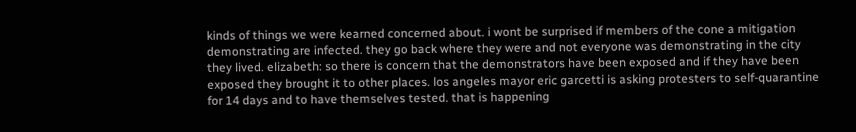kinds of things we were kearned concerned about. i wont be surprised if members of the cone a mitigation demonstrating are infected. they go back where they were and not everyone was demonstrating in the city they lived. elizabeth: so there is concern that the demonstrators have been exposed and if they have been exposed they brought it to other places. los angeles mayor eric garcetti is asking protesters to self-quarantine for 14 days and to have themselves tested. that is happening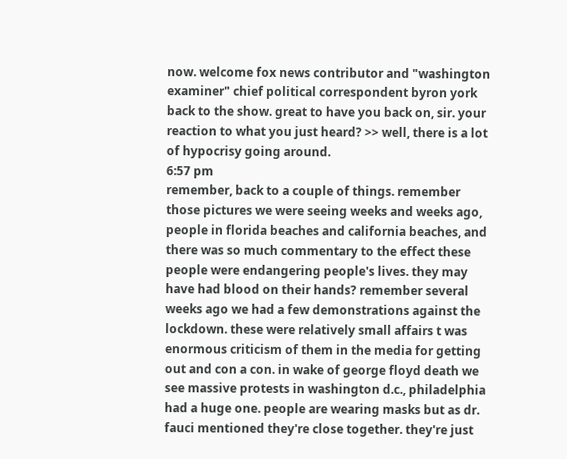now. welcome fox news contributor and "washington examiner" chief political correspondent byron york back to the show. great to have you back on, sir. your reaction to what you just heard? >> well, there is a lot of hypocrisy going around.
6:57 pm
remember, back to a couple of things. remember those pictures we were seeing weeks and weeks ago, people in florida beaches and california beaches, and there was so much commentary to the effect these people were endangering people's lives. they may have had blood on their hands? remember several weeks ago we had a few demonstrations against the lockdown. these were relatively small affairs t was enormous criticism of them in the media for getting out and con a con. in wake of george floyd death we see massive protests in washington d.c., philadelphia had a huge one. people are wearing masks but as dr. fauci mentioned they're close together. they're just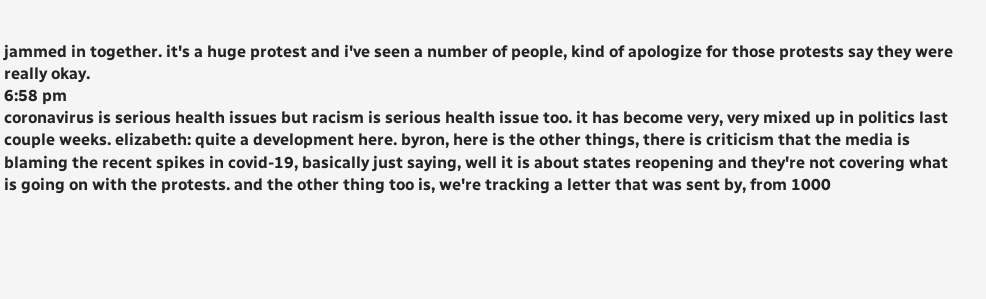jammed in together. it's a huge protest and i've seen a number of people, kind of apologize for those protests say they were really okay.
6:58 pm
coronavirus is serious health issues but racism is serious health issue too. it has become very, very mixed up in politics last couple weeks. elizabeth: quite a development here. byron, here is the other things, there is criticism that the media is blaming the recent spikes in covid-19, basically just saying, well it is about states reopening and they're not covering what is going on with the protests. and the other thing too is, we're tracking a letter that was sent by, from 1000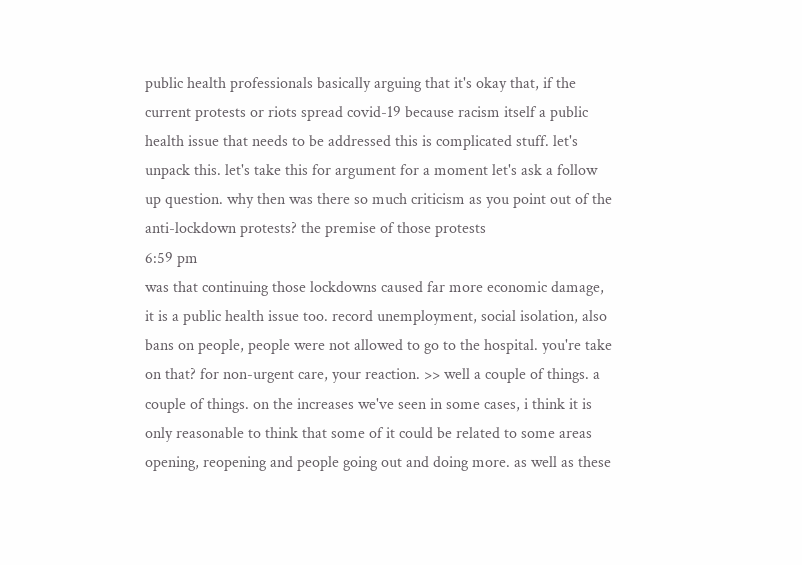public health professionals basically arguing that it's okay that, if the current protests or riots spread covid-19 because racism itself a public health issue that needs to be addressed this is complicated stuff. let's unpack this. let's take this for argument for a moment let's ask a follow up question. why then was there so much criticism as you point out of the anti-lockdown protests? the premise of those protests
6:59 pm
was that continuing those lockdowns caused far more economic damage, it is a public health issue too. record unemployment, social isolation, also bans on people, people were not allowed to go to the hospital. you're take on that? for non-urgent care, your reaction. >> well a couple of things. a couple of things. on the increases we've seen in some cases, i think it is only reasonable to think that some of it could be related to some areas opening, reopening and people going out and doing more. as well as these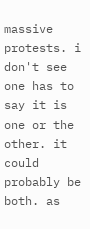massive protests. i don't see one has to say it is one or the other. it could probably be both. as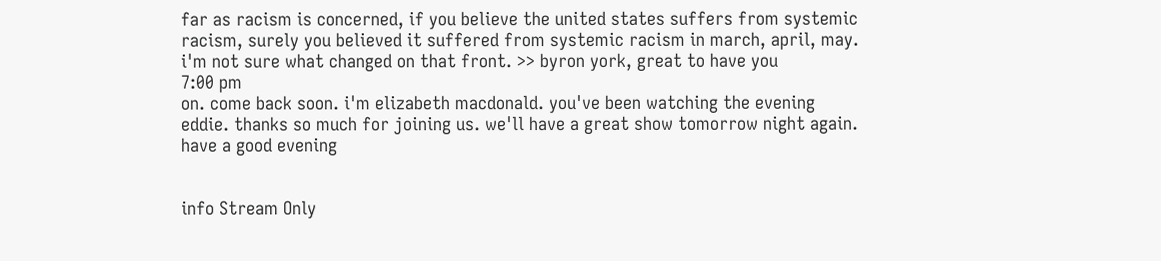far as racism is concerned, if you believe the united states suffers from systemic racism, surely you believed it suffered from systemic racism in march, april, may. i'm not sure what changed on that front. >> byron york, great to have you
7:00 pm
on. come back soon. i'm elizabeth macdonald. you've been watching the evening eddie. thanks so much for joining us. we'll have a great show tomorrow night again. have a good evening


info Stream Only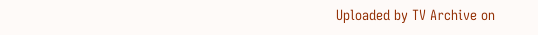Uploaded by TV Archive on